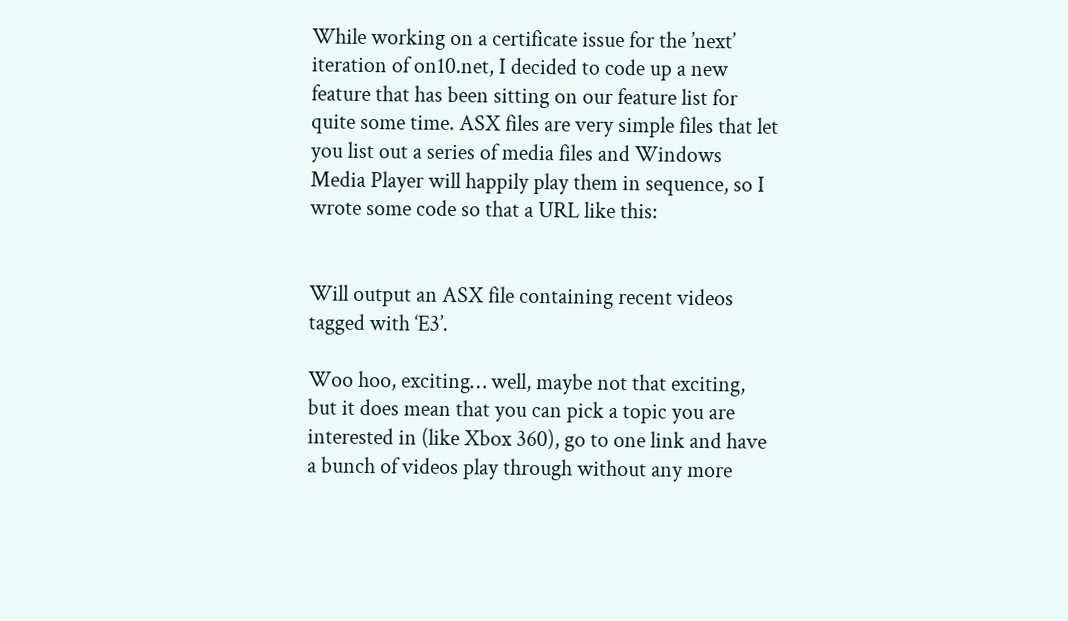While working on a certificate issue for the ’next’ iteration of on10.net, I decided to code up a new feature that has been sitting on our feature list for quite some time. ASX files are very simple files that let you list out a series of media files and Windows Media Player will happily play them in sequence, so I wrote some code so that a URL like this:


Will output an ASX file containing recent videos tagged with ‘E3’.

Woo hoo, exciting… well, maybe not that exciting, but it does mean that you can pick a topic you are interested in (like Xbox 360), go to one link and have a bunch of videos play through without any more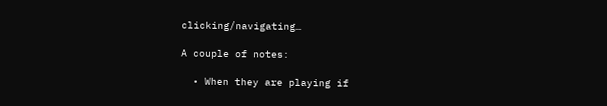clicking/navigating…

A couple of notes:

  • When they are playing if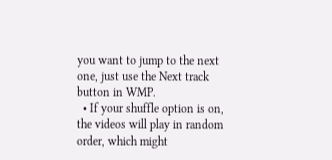you want to jump to the next one, just use the Next track button in WMP.
  • If your shuffle option is on, the videos will play in random order, which might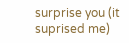surprise you (it suprised me)